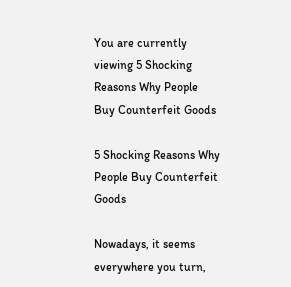You are currently viewing 5 Shocking Reasons Why People Buy Counterfeit Goods

5 Shocking Reasons Why People Buy Counterfeit Goods

Nowadays, it seems everywhere you turn,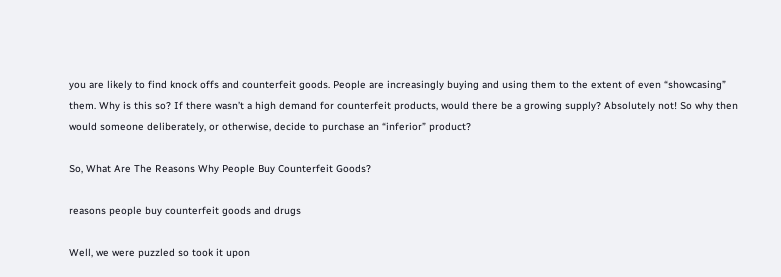you are likely to find knock offs and counterfeit goods. People are increasingly buying and using them to the extent of even “showcasing” them. Why is this so? If there wasn’t a high demand for counterfeit products, would there be a growing supply? Absolutely not! So why then would someone deliberately, or otherwise, decide to purchase an “inferior” product?

So, What Are The Reasons Why People Buy Counterfeit Goods?

reasons people buy counterfeit goods and drugs

Well, we were puzzled so took it upon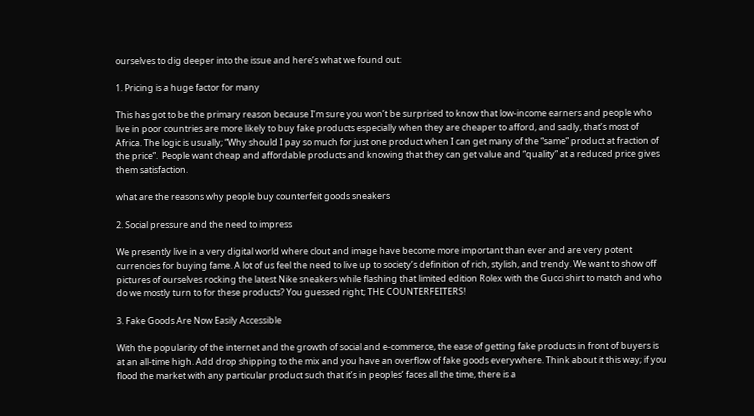ourselves to dig deeper into the issue and here’s what we found out:

1. Pricing is a huge factor for many

This has got to be the primary reason because I’m sure you won’t be surprised to know that low-income earners and people who live in poor countries are more likely to buy fake products especially when they are cheaper to afford, and sadly, that’s most of Africa. The logic is usually; “Why should I pay so much for just one product when I can get many of the “same” product at fraction of the price”.  People want cheap and affordable products and knowing that they can get value and “quality” at a reduced price gives them satisfaction.

what are the reasons why people buy counterfeit goods sneakers

2. Social pressure and the need to impress

We presently live in a very digital world where clout and image have become more important than ever and are very potent currencies for buying fame. A lot of us feel the need to live up to society’s definition of rich, stylish, and trendy. We want to show off pictures of ourselves rocking the latest Nike sneakers while flashing that limited edition Rolex with the Gucci shirt to match and who do we mostly turn to for these products? You guessed right; THE COUNTERFEITERS!

3. Fake Goods Are Now Easily Accessible

With the popularity of the internet and the growth of social and e-commerce, the ease of getting fake products in front of buyers is at an all-time high. Add drop shipping to the mix and you have an overflow of fake goods everywhere. Think about it this way; if you flood the market with any particular product such that it’s in peoples’ faces all the time, there is a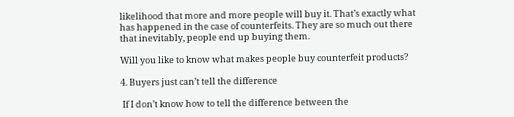likelihood that more and more people will buy it. That’s exactly what has happened in the case of counterfeits. They are so much out there that inevitably, people end up buying them.

Will you like to know what makes people buy counterfeit products?

4. Buyers just can’t tell the difference

 If I don’t know how to tell the difference between the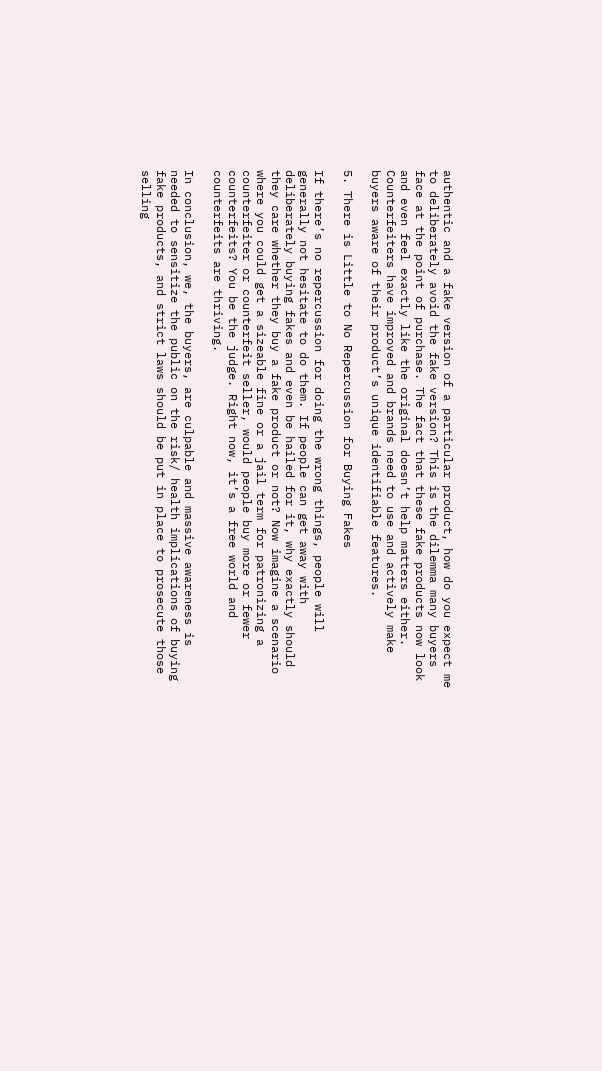authentic and a fake version of a particular product, how do you expect me to deliberately avoid the fake version? This is the dilemma many buyers face at the point of purchase. The fact that these fake products now look and even feel exactly like the original doesn’t help matters either. Counterfeiters have improved and brands need to use and actively make buyers aware of their product’s unique identifiable features.

5. There is Little to No Repercussion for Buying Fakes

If there’s no repercussion for doing the wrong things, people will generally not hesitate to do them. If people can get away with deliberately buying fakes and even be hailed for it, why exactly should they care whether they buy a fake product or not? Now imagine a scenario where you could get a sizeable fine or a jail term for patronizing a counterfeiter or counterfeit seller, would people buy more or fewer counterfeits? You be the judge. Right now, it’s a free world and counterfeits are thriving.

In conclusion, we, the buyers, are culpable and massive awareness is needed to sensitize the public on the risk/ health implications of buying fake products, and strict laws should be put in place to prosecute those selling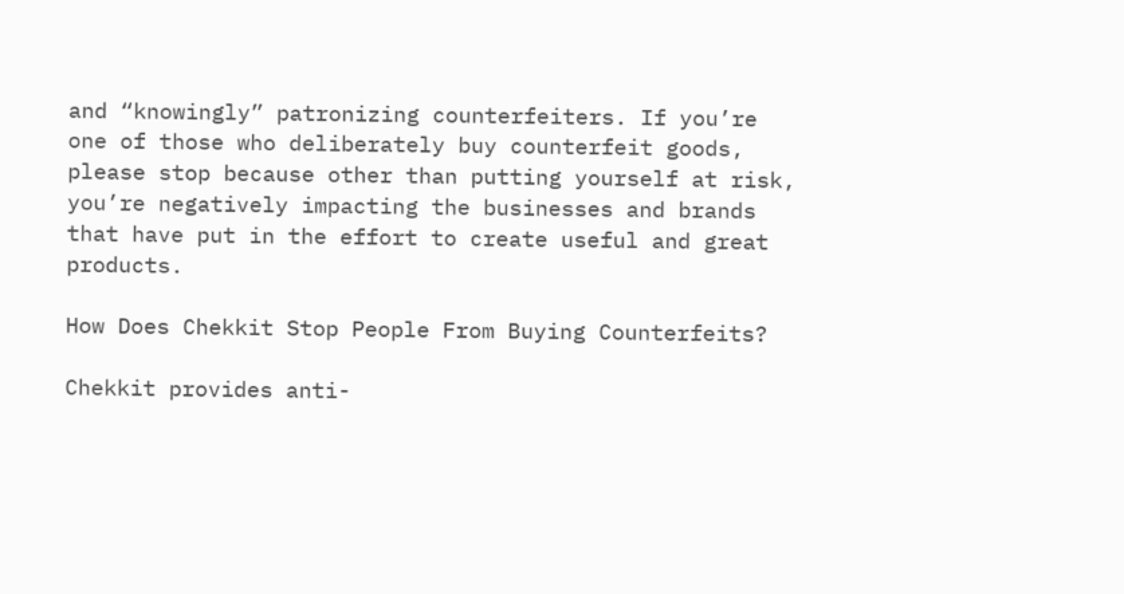and “knowingly” patronizing counterfeiters. If you’re one of those who deliberately buy counterfeit goods, please stop because other than putting yourself at risk, you’re negatively impacting the businesses and brands that have put in the effort to create useful and great products.

How Does Chekkit Stop People From Buying Counterfeits?

Chekkit provides anti-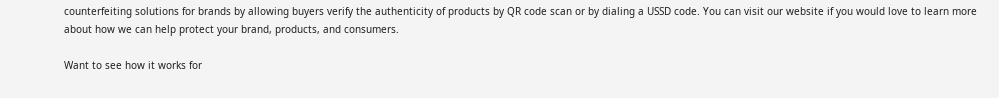counterfeiting solutions for brands by allowing buyers verify the authenticity of products by QR code scan or by dialing a USSD code. You can visit our website if you would love to learn more about how we can help protect your brand, products, and consumers.

Want to see how it works for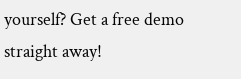yourself? Get a free demo straight away!